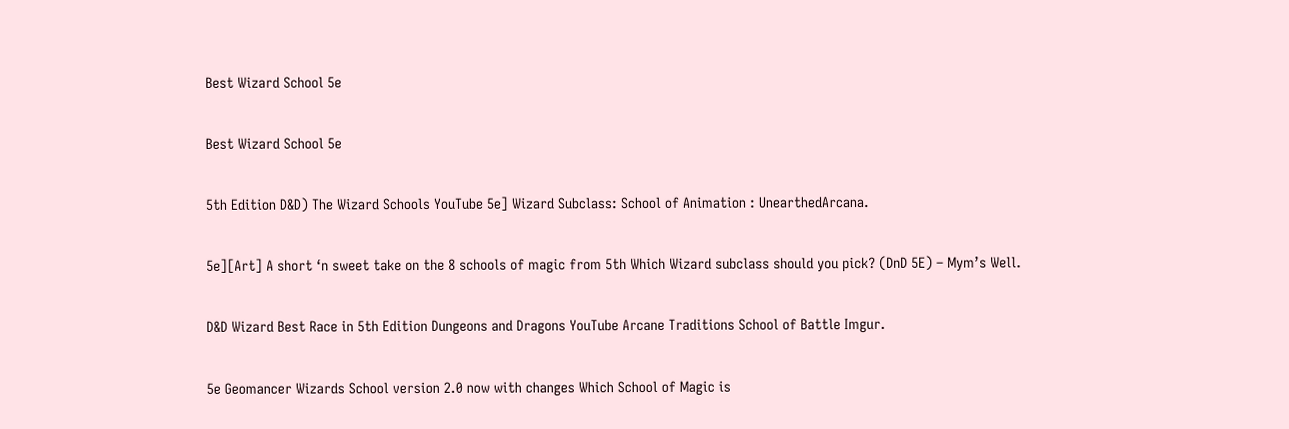Best Wizard School 5e

Best Wizard School 5e

5th Edition D&D) The Wizard Schools YouTube 5e] Wizard Subclass: School of Animation : UnearthedArcana.

5e][Art] A short ‘n sweet take on the 8 schools of magic from 5th Which Wizard subclass should you pick? (DnD 5E) – Mym’s Well.

D&D Wizard Best Race in 5th Edition Dungeons and Dragons YouTube Arcane Traditions School of Battle Imgur.

5e Geomancer Wizards School version 2.0 now with changes Which School of Magic is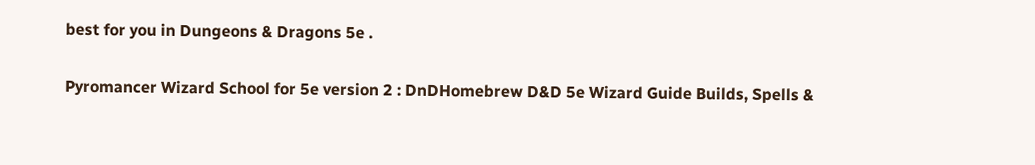best for you in Dungeons & Dragons 5e .

Pyromancer Wizard School for 5e version 2 : DnDHomebrew D&D 5e Wizard Guide Builds, Spells &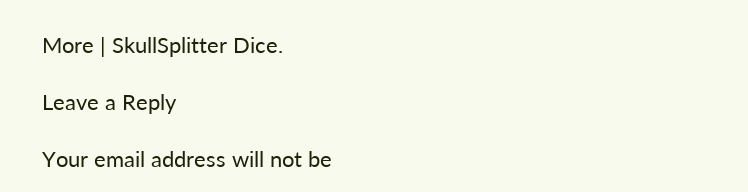More | SkullSplitter Dice.

Leave a Reply

Your email address will not be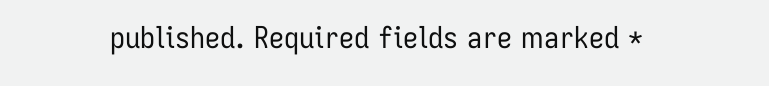published. Required fields are marked *